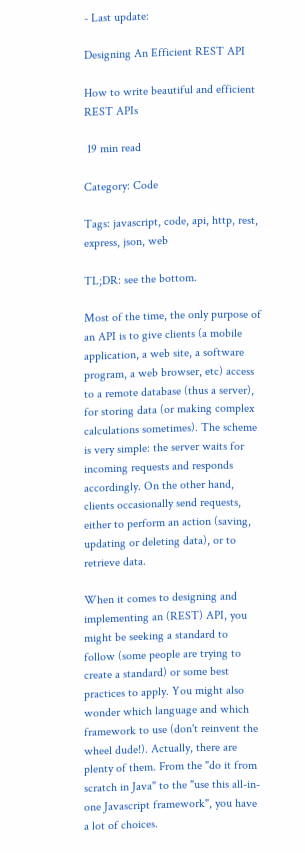- Last update:

Designing An Efficient REST API

How to write beautiful and efficient REST APIs

 19 min read

Category: Code

Tags: javascript, code, api, http, rest, express, json, web

TL;DR: see the bottom.

Most of the time, the only purpose of an API is to give clients (a mobile application, a web site, a software program, a web browser, etc) access to a remote database (thus a server), for storing data (or making complex calculations sometimes). The scheme is very simple: the server waits for incoming requests and responds accordingly. On the other hand, clients occasionally send requests, either to perform an action (saving, updating or deleting data), or to retrieve data.

When it comes to designing and implementing an (REST) API, you might be seeking a standard to follow (some people are trying to create a standard) or some best practices to apply. You might also wonder which language and which framework to use (don't reinvent the wheel dude!). Actually, there are plenty of them. From the "do it from scratch in Java" to the "use this all-in-one Javascript framework", you have a lot of choices.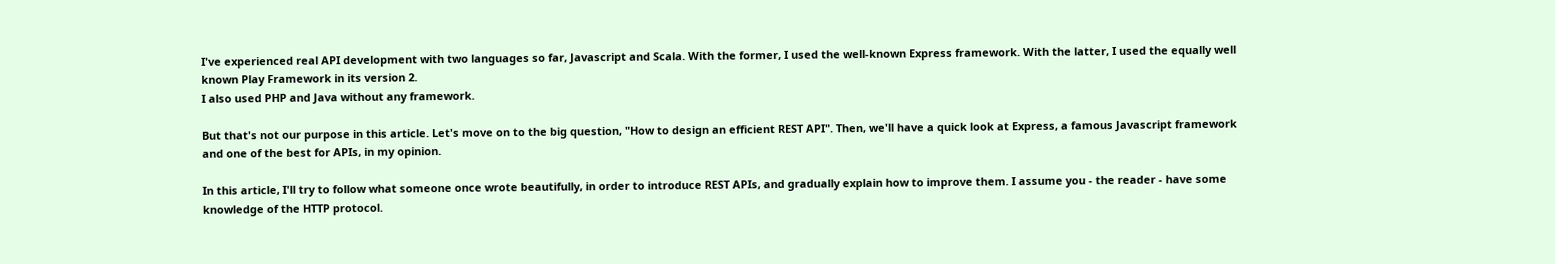I've experienced real API development with two languages so far, Javascript and Scala. With the former, I used the well-known Express framework. With the latter, I used the equally well known Play Framework in its version 2.
I also used PHP and Java without any framework.

But that's not our purpose in this article. Let's move on to the big question, "How to design an efficient REST API". Then, we'll have a quick look at Express, a famous Javascript framework and one of the best for APIs, in my opinion.

In this article, I'll try to follow what someone once wrote beautifully, in order to introduce REST APIs, and gradually explain how to improve them. I assume you - the reader - have some knowledge of the HTTP protocol.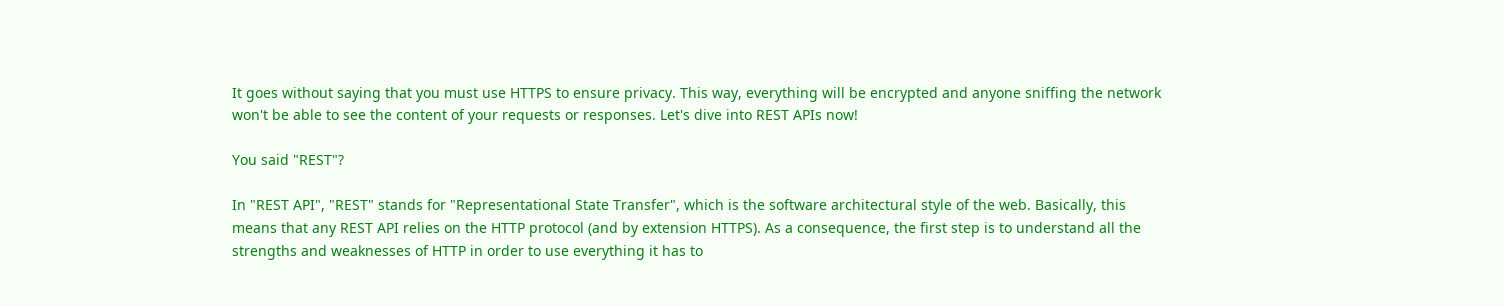It goes without saying that you must use HTTPS to ensure privacy. This way, everything will be encrypted and anyone sniffing the network won't be able to see the content of your requests or responses. Let's dive into REST APIs now!

You said "REST"?

In "REST API", "REST" stands for "Representational State Transfer", which is the software architectural style of the web. Basically, this means that any REST API relies on the HTTP protocol (and by extension HTTPS). As a consequence, the first step is to understand all the strengths and weaknesses of HTTP in order to use everything it has to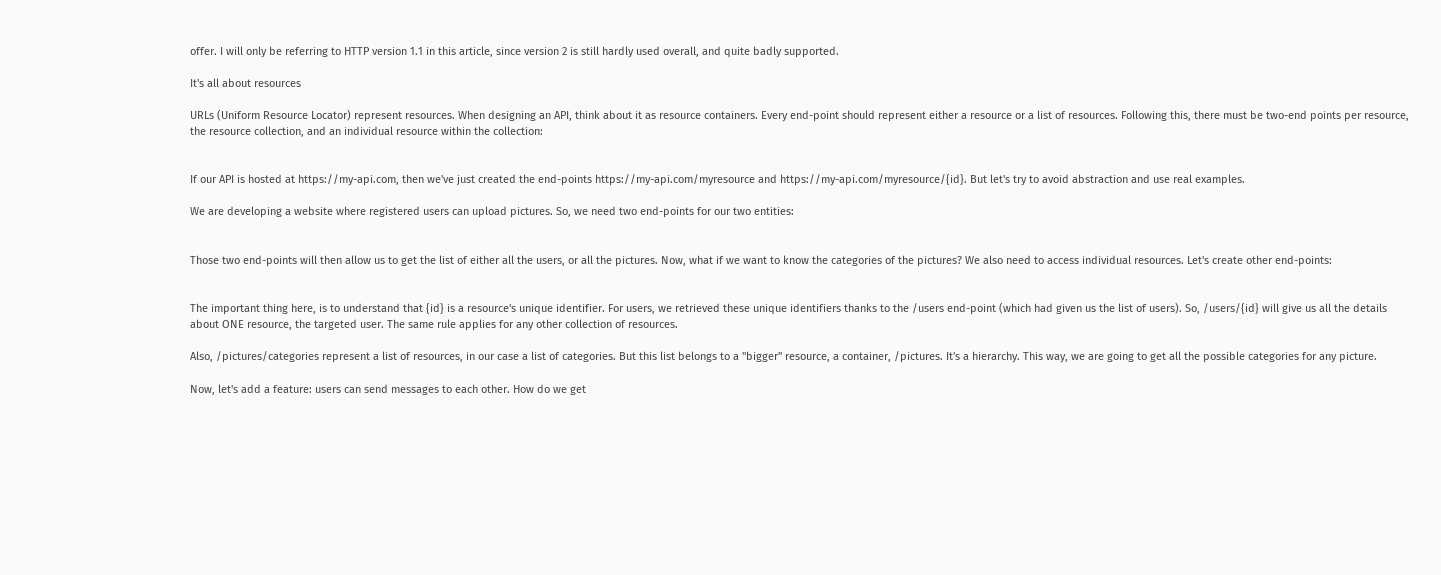offer. I will only be referring to HTTP version 1.1 in this article, since version 2 is still hardly used overall, and quite badly supported.

It's all about resources

URLs (Uniform Resource Locator) represent resources. When designing an API, think about it as resource containers. Every end-point should represent either a resource or a list of resources. Following this, there must be two-end points per resource, the resource collection, and an individual resource within the collection:


If our API is hosted at https://my-api.com, then we've just created the end-points https://my-api.com/myresource and https://my-api.com/myresource/{id}. But let's try to avoid abstraction and use real examples.

We are developing a website where registered users can upload pictures. So, we need two end-points for our two entities:


Those two end-points will then allow us to get the list of either all the users, or all the pictures. Now, what if we want to know the categories of the pictures? We also need to access individual resources. Let's create other end-points:


The important thing here, is to understand that {id} is a resource's unique identifier. For users, we retrieved these unique identifiers thanks to the /users end-point (which had given us the list of users). So, /users/{id} will give us all the details about ONE resource, the targeted user. The same rule applies for any other collection of resources.

Also, /pictures/categories represent a list of resources, in our case a list of categories. But this list belongs to a "bigger" resource, a container, /pictures. It's a hierarchy. This way, we are going to get all the possible categories for any picture.

Now, let's add a feature: users can send messages to each other. How do we get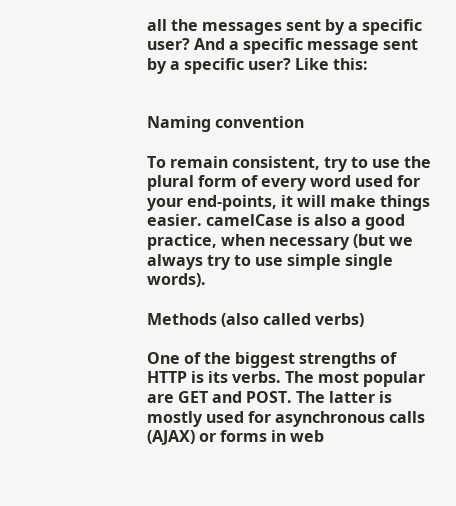all the messages sent by a specific user? And a specific message sent by a specific user? Like this:


Naming convention

To remain consistent, try to use the plural form of every word used for your end-points, it will make things easier. camelCase is also a good practice, when necessary (but we always try to use simple single words).

Methods (also called verbs)

One of the biggest strengths of HTTP is its verbs. The most popular are GET and POST. The latter is mostly used for asynchronous calls (AJAX) or forms in web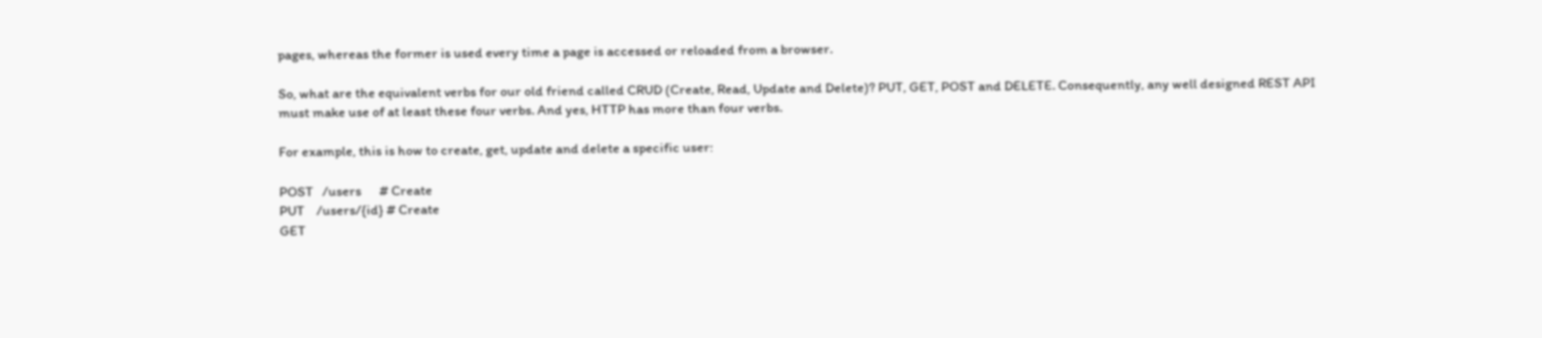pages, whereas the former is used every time a page is accessed or reloaded from a browser.

So, what are the equivalent verbs for our old friend called CRUD (Create, Read, Update and Delete)? PUT, GET, POST and DELETE. Consequently, any well designed REST API must make use of at least these four verbs. And yes, HTTP has more than four verbs.

For example, this is how to create, get, update and delete a specific user:

POST   /users      # Create
PUT    /users/{id} # Create
GET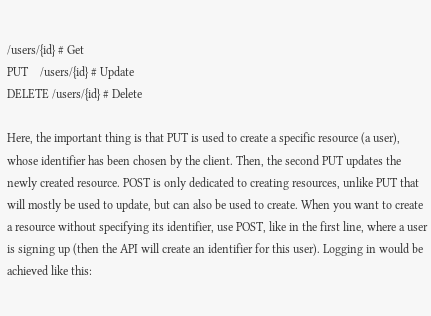/users/{id} # Get
PUT    /users/{id} # Update
DELETE /users/{id} # Delete

Here, the important thing is that PUT is used to create a specific resource (a user), whose identifier has been chosen by the client. Then, the second PUT updates the newly created resource. POST is only dedicated to creating resources, unlike PUT that will mostly be used to update, but can also be used to create. When you want to create a resource without specifying its identifier, use POST, like in the first line, where a user is signing up (then the API will create an identifier for this user). Logging in would be achieved like this: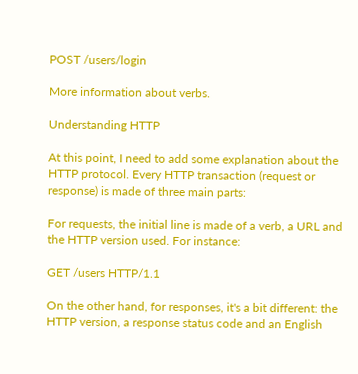POST /users/login

More information about verbs.

Understanding HTTP

At this point, I need to add some explanation about the HTTP protocol. Every HTTP transaction (request or response) is made of three main parts:

For requests, the initial line is made of a verb, a URL and the HTTP version used. For instance:

GET /users HTTP/1.1

On the other hand, for responses, it's a bit different: the HTTP version, a response status code and an English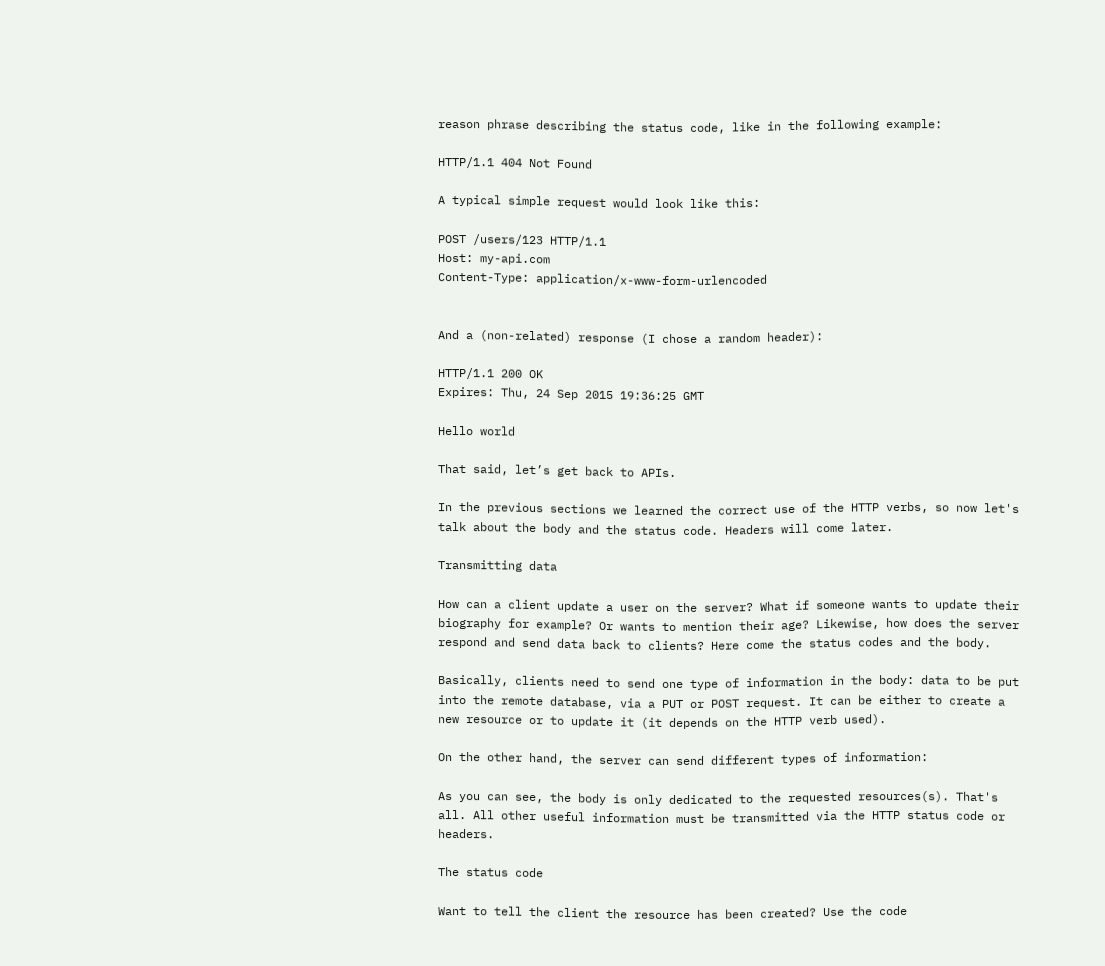reason phrase describing the status code, like in the following example:

HTTP/1.1 404 Not Found

A typical simple request would look like this:

POST /users/123 HTTP/1.1
Host: my-api.com
Content-Type: application/x-www-form-urlencoded


And a (non-related) response (I chose a random header):

HTTP/1.1 200 OK
Expires: Thu, 24 Sep 2015 19:36:25 GMT

Hello world

That said, let’s get back to APIs.

In the previous sections we learned the correct use of the HTTP verbs, so now let's talk about the body and the status code. Headers will come later.

Transmitting data

How can a client update a user on the server? What if someone wants to update their biography for example? Or wants to mention their age? Likewise, how does the server respond and send data back to clients? Here come the status codes and the body.

Basically, clients need to send one type of information in the body: data to be put into the remote database, via a PUT or POST request. It can be either to create a new resource or to update it (it depends on the HTTP verb used).

On the other hand, the server can send different types of information:

As you can see, the body is only dedicated to the requested resources(s). That's all. All other useful information must be transmitted via the HTTP status code or headers.

The status code

Want to tell the client the resource has been created? Use the code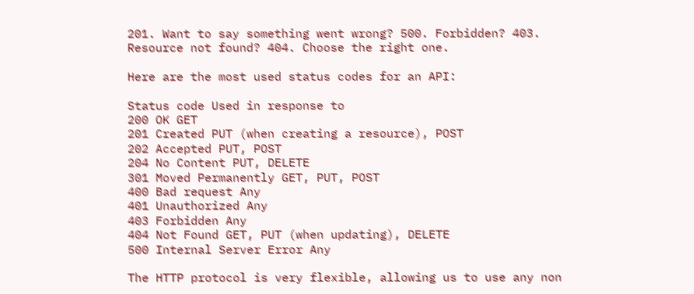201. Want to say something went wrong? 500. Forbidden? 403. Resource not found? 404. Choose the right one.

Here are the most used status codes for an API:

Status code Used in response to
200 OK GET
201 Created PUT (when creating a resource), POST
202 Accepted PUT, POST
204 No Content PUT, DELETE
301 Moved Permanently GET, PUT, POST
400 Bad request Any
401 Unauthorized Any
403 Forbidden Any
404 Not Found GET, PUT (when updating), DELETE
500 Internal Server Error Any

The HTTP protocol is very flexible, allowing us to use any non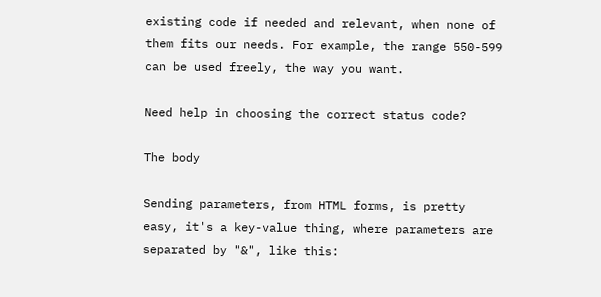existing code if needed and relevant, when none of them fits our needs. For example, the range 550-599 can be used freely, the way you want.

Need help in choosing the correct status code?

The body

Sending parameters, from HTML forms, is pretty easy, it's a key-value thing, where parameters are separated by "&", like this: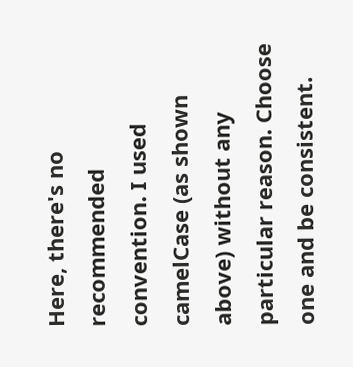Here, there's no recommended convention. I used camelCase (as shown above) without any particular reason. Choose one and be consistent.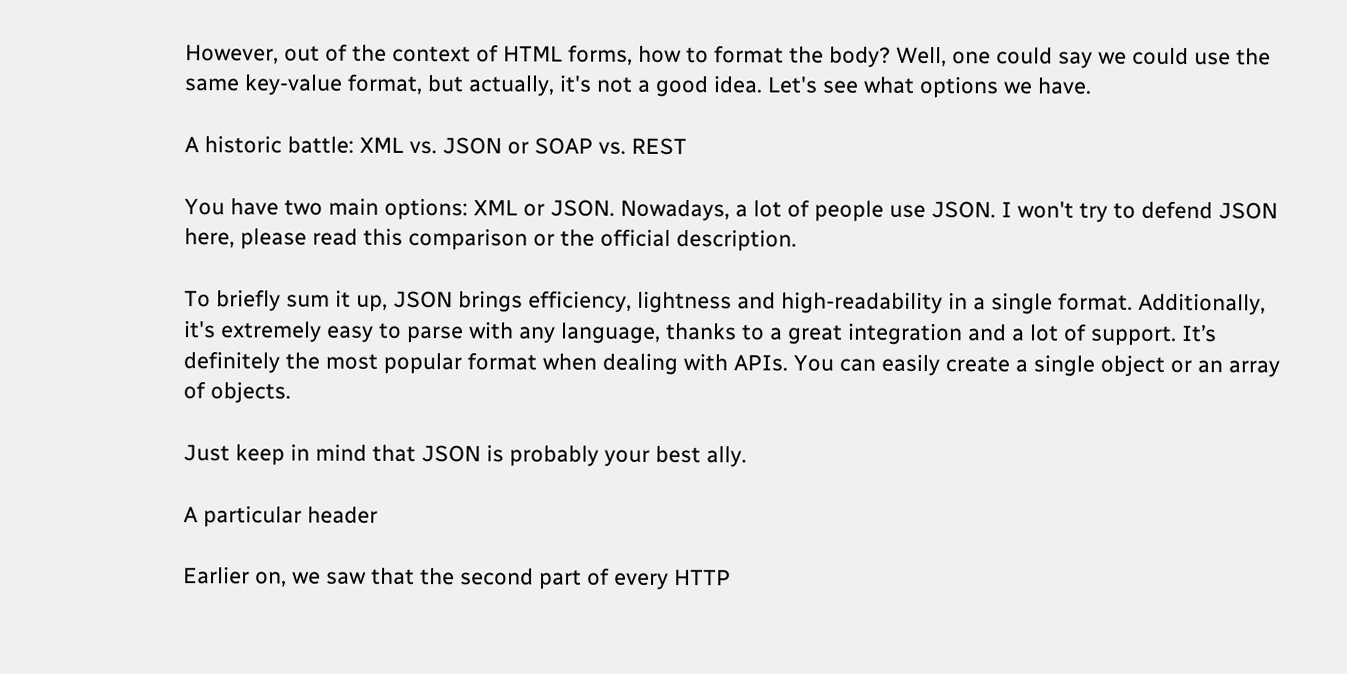However, out of the context of HTML forms, how to format the body? Well, one could say we could use the same key-value format, but actually, it's not a good idea. Let's see what options we have.

A historic battle: XML vs. JSON or SOAP vs. REST

You have two main options: XML or JSON. Nowadays, a lot of people use JSON. I won't try to defend JSON here, please read this comparison or the official description.

To briefly sum it up, JSON brings efficiency, lightness and high-readability in a single format. Additionally, it's extremely easy to parse with any language, thanks to a great integration and a lot of support. It’s definitely the most popular format when dealing with APIs. You can easily create a single object or an array of objects.

Just keep in mind that JSON is probably your best ally.

A particular header

Earlier on, we saw that the second part of every HTTP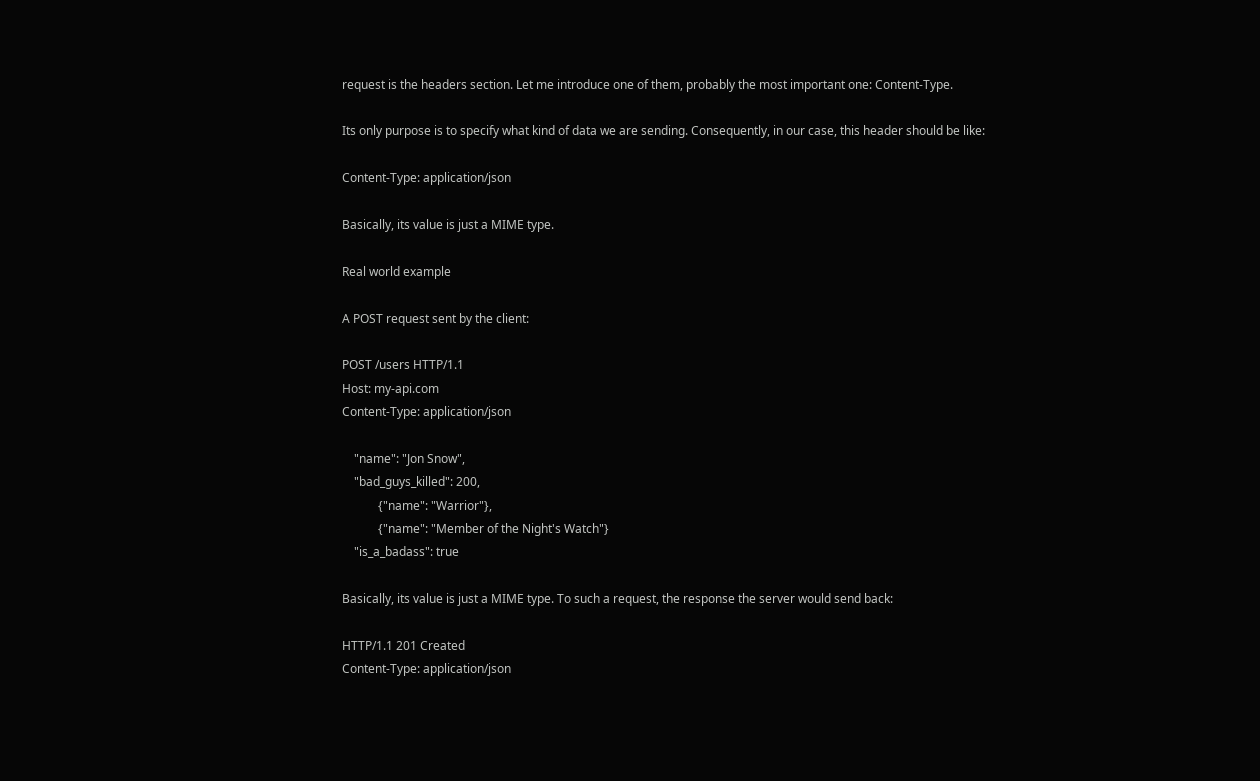request is the headers section. Let me introduce one of them, probably the most important one: Content-Type.

Its only purpose is to specify what kind of data we are sending. Consequently, in our case, this header should be like:

Content-Type: application/json

Basically, its value is just a MIME type.

Real world example

A POST request sent by the client:

POST /users HTTP/1.1
Host: my-api.com
Content-Type: application/json

    "name": "Jon Snow",
    "bad_guys_killed": 200,
            {"name": "Warrior"},
            {"name": "Member of the Night's Watch"}
    "is_a_badass": true

Basically, its value is just a MIME type. To such a request, the response the server would send back:

HTTP/1.1 201 Created
Content-Type: application/json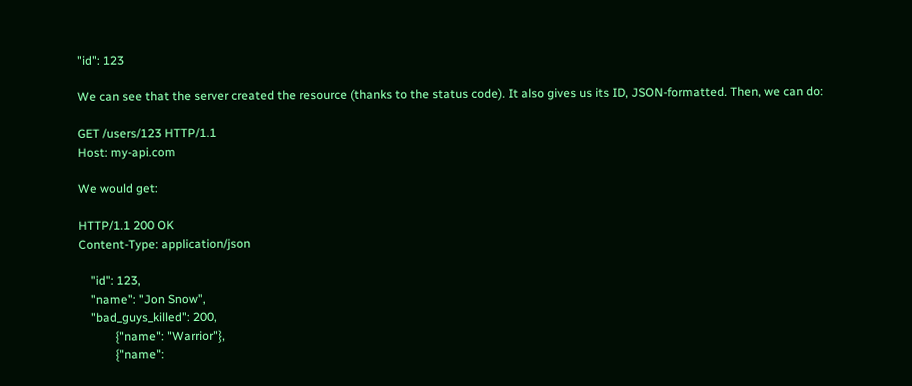"id": 123

We can see that the server created the resource (thanks to the status code). It also gives us its ID, JSON-formatted. Then, we can do:

GET /users/123 HTTP/1.1
Host: my-api.com

We would get:

HTTP/1.1 200 OK
Content-Type: application/json

    "id": 123,
    "name": "Jon Snow",
    "bad_guys_killed": 200,
            {"name": "Warrior"},
            {"name":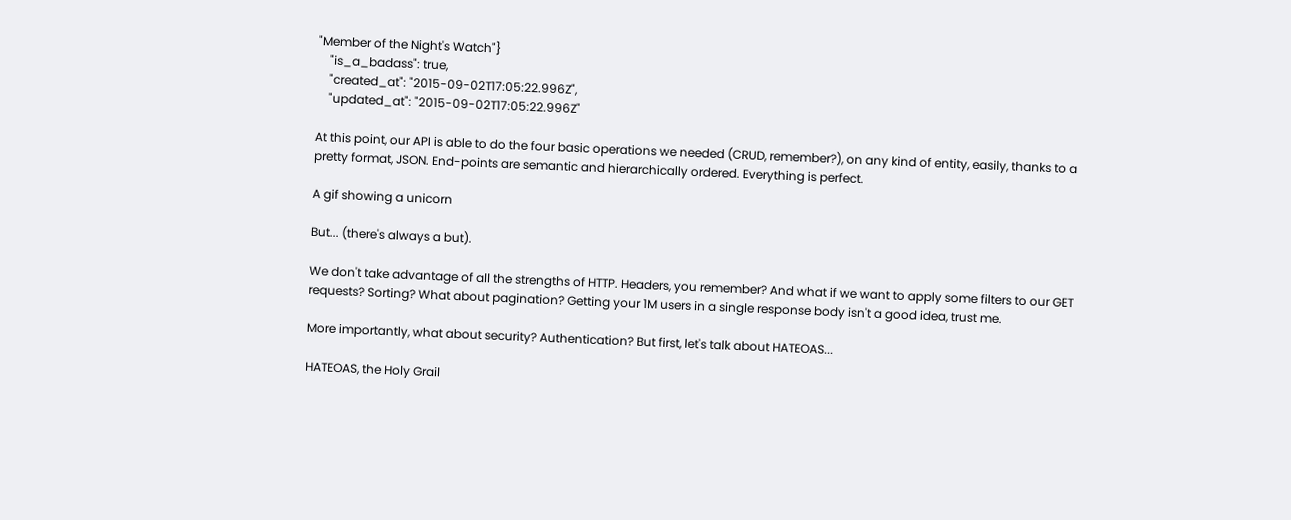"Member of the Night's Watch"}
    "is_a_badass": true,
    "created_at": "2015-09-02T17:05:22.996Z",
    "updated_at": "2015-09-02T17:05:22.996Z"

At this point, our API is able to do the four basic operations we needed (CRUD, remember?), on any kind of entity, easily, thanks to a pretty format, JSON. End-points are semantic and hierarchically ordered. Everything is perfect.

A gif showing a unicorn

But... (there's always a but).

We don't take advantage of all the strengths of HTTP. Headers, you remember? And what if we want to apply some filters to our GET requests? Sorting? What about pagination? Getting your 1M users in a single response body isn't a good idea, trust me.

More importantly, what about security? Authentication? But first, let's talk about HATEOAS...

HATEOAS, the Holy Grail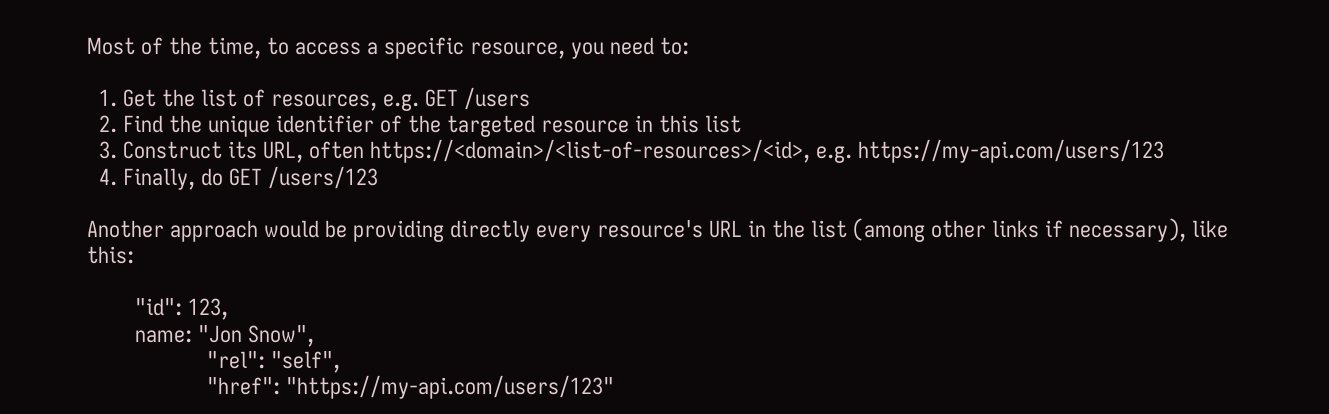Most of the time, to access a specific resource, you need to:

  1. Get the list of resources, e.g. GET /users
  2. Find the unique identifier of the targeted resource in this list
  3. Construct its URL, often https://<domain>/<list-of-resources>/<id>, e.g. https://my-api.com/users/123
  4. Finally, do GET /users/123

Another approach would be providing directly every resource's URL in the list (among other links if necessary), like this:

        "id": 123,
        name: "Jon Snow",
                    "rel": "self",
                    "href": "https://my-api.com/users/123"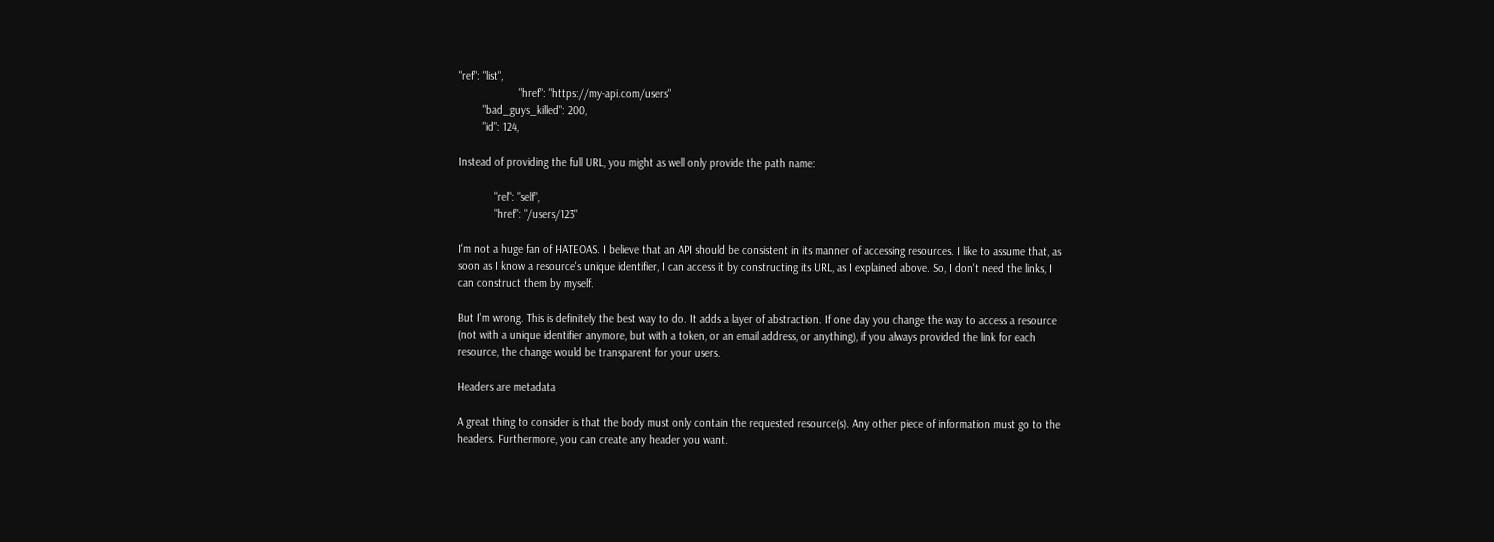"ref": "list",
                    "href": "https://my-api.com/users"
        "bad_guys_killed": 200,
        "id": 124,

Instead of providing the full URL, you might as well only provide the path name:

            "rel": "self",
            "href": "/users/123"

I'm not a huge fan of HATEOAS. I believe that an API should be consistent in its manner of accessing resources. I like to assume that, as soon as I know a resource's unique identifier, I can access it by constructing its URL, as I explained above. So, I don't need the links, I can construct them by myself.

But I'm wrong. This is definitely the best way to do. It adds a layer of abstraction. If one day you change the way to access a resource (not with a unique identifier anymore, but with a token, or an email address, or anything), if you always provided the link for each resource, the change would be transparent for your users.

Headers are metadata

A great thing to consider is that the body must only contain the requested resource(s). Any other piece of information must go to the headers. Furthermore, you can create any header you want.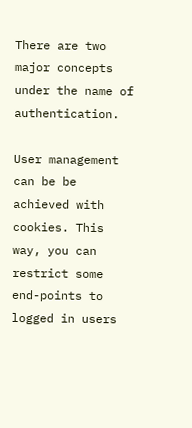There are two major concepts under the name of authentication.

User management can be be achieved with cookies. This way, you can restrict some end-points to logged in users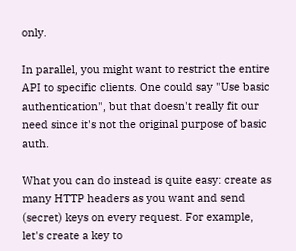only.

In parallel, you might want to restrict the entire API to specific clients. One could say "Use basic authentication", but that doesn't really fit our need since it's not the original purpose of basic auth.

What you can do instead is quite easy: create as many HTTP headers as you want and send (secret) keys on every request. For example, let's create a key to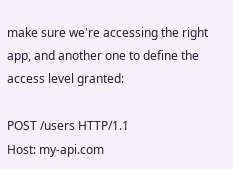make sure we're accessing the right app, and another one to define the access level granted:

POST /users HTTP/1.1
Host: my-api.com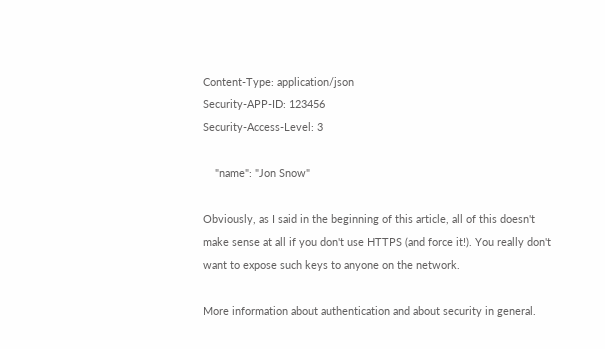Content-Type: application/json
Security-APP-ID: 123456
Security-Access-Level: 3

    "name": "Jon Snow"

Obviously, as I said in the beginning of this article, all of this doesn't make sense at all if you don't use HTTPS (and force it!). You really don't want to expose such keys to anyone on the network.

More information about authentication and about security in general.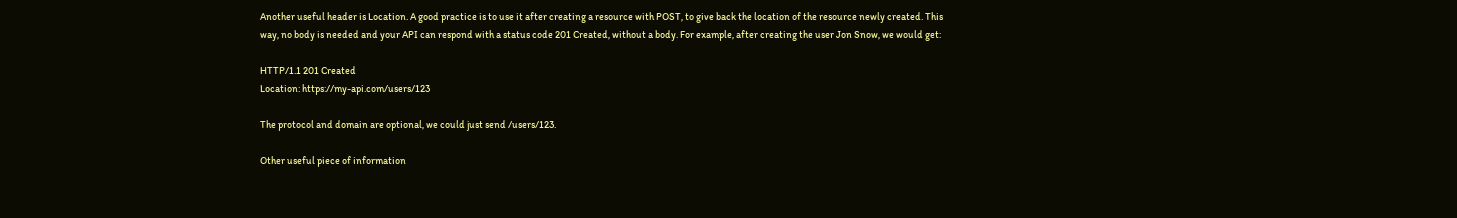Another useful header is Location. A good practice is to use it after creating a resource with POST, to give back the location of the resource newly created. This way, no body is needed and your API can respond with a status code 201 Created, without a body. For example, after creating the user Jon Snow, we would get:

HTTP/1.1 201 Created
Location: https://my-api.com/users/123

The protocol and domain are optional, we could just send /users/123.

Other useful piece of information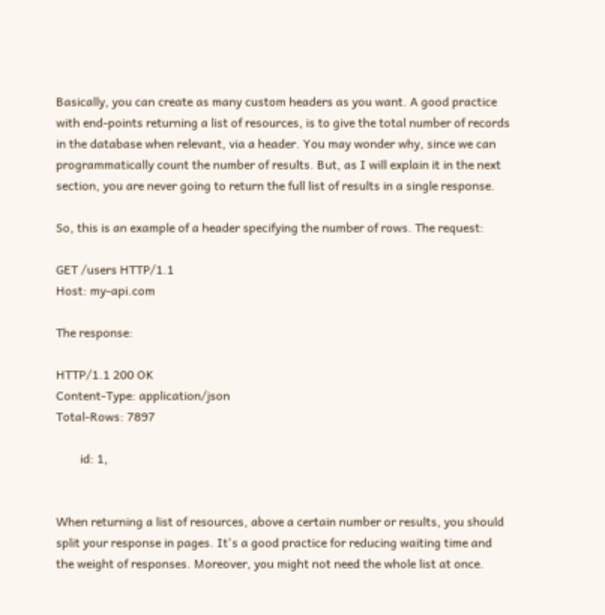Basically, you can create as many custom headers as you want. A good practice with end-points returning a list of resources, is to give the total number of records in the database when relevant, via a header. You may wonder why, since we can programmatically count the number of results. But, as I will explain it in the next section, you are never going to return the full list of results in a single response.

So, this is an example of a header specifying the number of rows. The request:

GET /users HTTP/1.1
Host: my-api.com

The response:

HTTP/1.1 200 OK
Content-Type: application/json
Total-Rows: 7897

        id: 1,


When returning a list of resources, above a certain number or results, you should split your response in pages. It's a good practice for reducing waiting time and the weight of responses. Moreover, you might not need the whole list at once.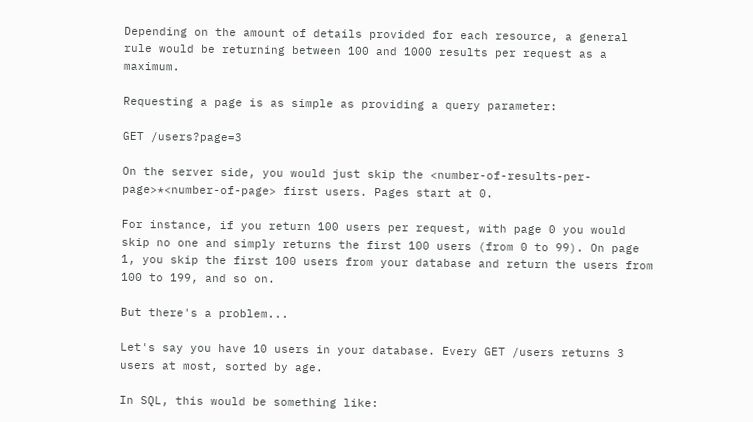Depending on the amount of details provided for each resource, a general rule would be returning between 100 and 1000 results per request as a maximum.

Requesting a page is as simple as providing a query parameter:

GET /users?page=3

On the server side, you would just skip the <number-of-results-per-page>*<number-of-page> first users. Pages start at 0.

For instance, if you return 100 users per request, with page 0 you would skip no one and simply returns the first 100 users (from 0 to 99). On page 1, you skip the first 100 users from your database and return the users from 100 to 199, and so on.

But there's a problem...

Let's say you have 10 users in your database. Every GET /users returns 3 users at most, sorted by age.

In SQL, this would be something like: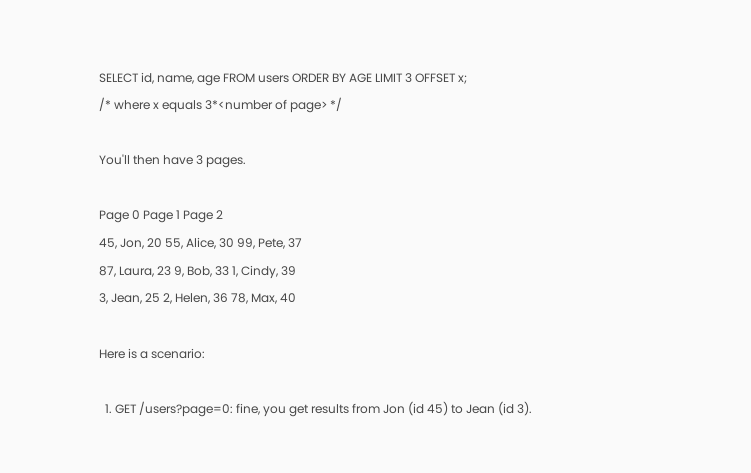SELECT id, name, age FROM users ORDER BY AGE LIMIT 3 OFFSET x;
/* where x equals 3*<number of page> */

You'll then have 3 pages.

Page 0 Page 1 Page 2
45, Jon, 20 55, Alice, 30 99, Pete, 37
87, Laura, 23 9, Bob, 33 1, Cindy, 39
3, Jean, 25 2, Helen, 36 78, Max, 40

Here is a scenario:

  1. GET /users?page=0: fine, you get results from Jon (id 45) to Jean (id 3).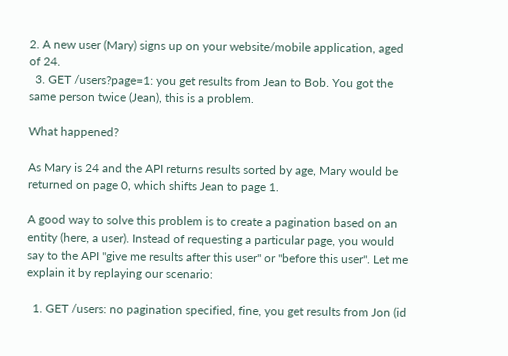2. A new user (Mary) signs up on your website/mobile application, aged of 24.
  3. GET /users?page=1: you get results from Jean to Bob. You got the same person twice (Jean), this is a problem.

What happened?

As Mary is 24 and the API returns results sorted by age, Mary would be returned on page 0, which shifts Jean to page 1.

A good way to solve this problem is to create a pagination based on an entity (here, a user). Instead of requesting a particular page, you would say to the API "give me results after this user" or "before this user". Let me explain it by replaying our scenario:

  1. GET /users: no pagination specified, fine, you get results from Jon (id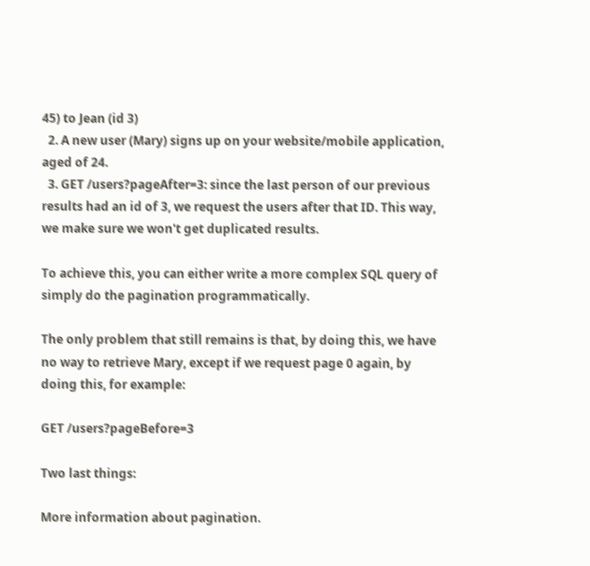45) to Jean (id 3)
  2. A new user (Mary) signs up on your website/mobile application, aged of 24.
  3. GET /users?pageAfter=3: since the last person of our previous results had an id of 3, we request the users after that ID. This way, we make sure we won't get duplicated results.

To achieve this, you can either write a more complex SQL query of simply do the pagination programmatically.

The only problem that still remains is that, by doing this, we have no way to retrieve Mary, except if we request page 0 again, by doing this, for example:

GET /users?pageBefore=3

Two last things:

More information about pagination.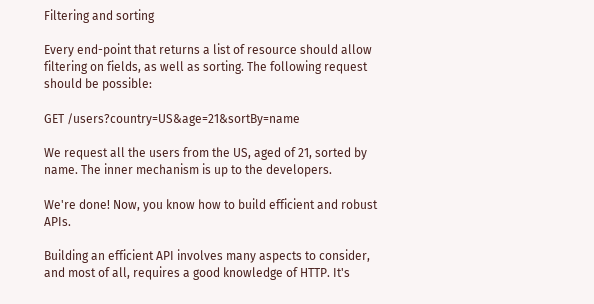Filtering and sorting

Every end-point that returns a list of resource should allow filtering on fields, as well as sorting. The following request should be possible:

GET /users?country=US&age=21&sortBy=name

We request all the users from the US, aged of 21, sorted by name. The inner mechanism is up to the developers.

We're done! Now, you know how to build efficient and robust APIs.

Building an efficient API involves many aspects to consider, and most of all, requires a good knowledge of HTTP. It's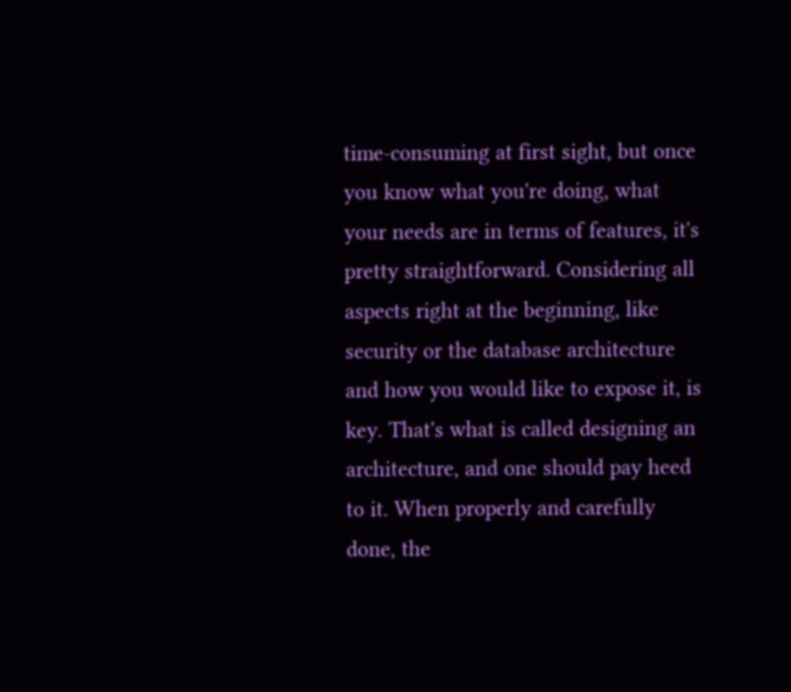time-consuming at first sight, but once you know what you're doing, what your needs are in terms of features, it's pretty straightforward. Considering all aspects right at the beginning, like security or the database architecture and how you would like to expose it, is key. That's what is called designing an architecture, and one should pay heed to it. When properly and carefully done, the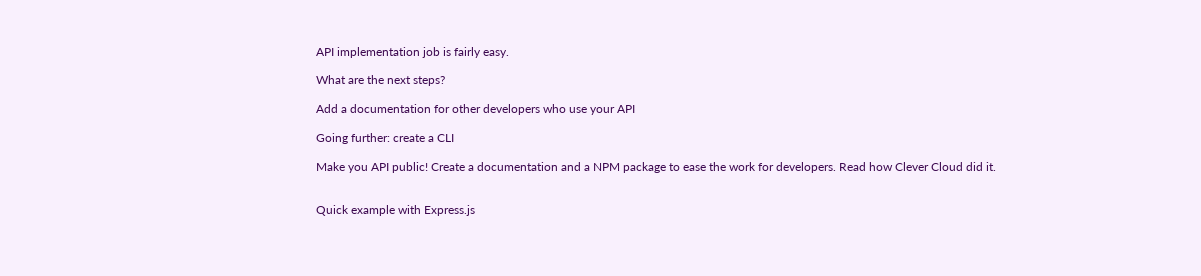API implementation job is fairly easy.

What are the next steps?

Add a documentation for other developers who use your API

Going further: create a CLI

Make you API public! Create a documentation and a NPM package to ease the work for developers. Read how Clever Cloud did it.


Quick example with Express.js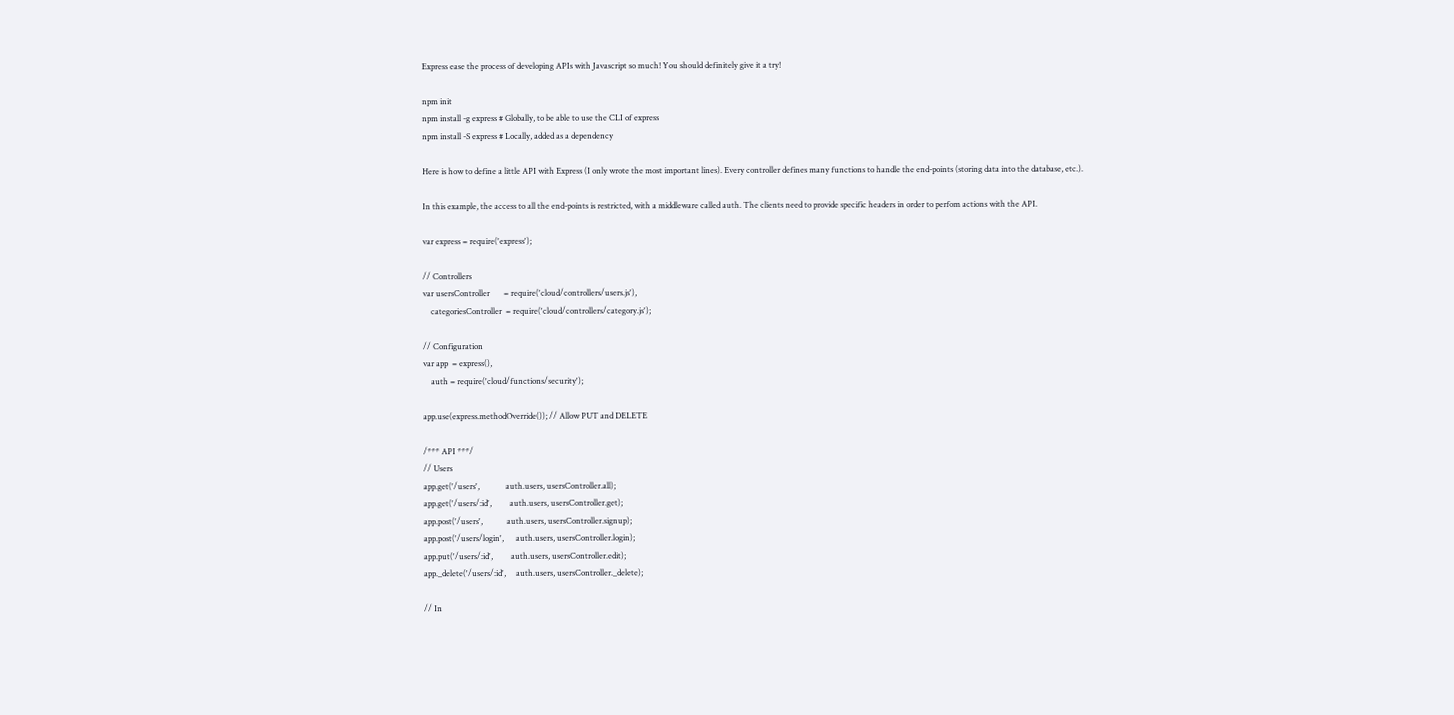Express ease the process of developing APIs with Javascript so much! You should definitely give it a try!

npm init
npm install -g express # Globally, to be able to use the CLI of express
npm install -S express # Locally, added as a dependency

Here is how to define a little API with Express (I only wrote the most important lines). Every controller defines many functions to handle the end-points (storing data into the database, etc.).

In this example, the access to all the end-points is restricted, with a middleware called auth. The clients need to provide specific headers in order to perfom actions with the API.

var express = require('express');

// Controllers
var usersController       = require('cloud/controllers/users.js'),
    categoriesController  = require('cloud/controllers/category.js');

// Configuration
var app  = express(),
    auth = require('cloud/functions/security');

app.use(express.methodOverride()); // Allow PUT and DELETE

/*** API ***/
// Users
app.get('/users',             auth.users, usersController.all);
app.get('/users/:id',         auth.users, usersController.get);
app.post('/users',            auth.users, usersController.signup);
app.post('/users/login',      auth.users, usersController.login);
app.put('/users/:id',         auth.users, usersController.edit);
app._delete('/users/:id',     auth.users, usersController._delete);

// In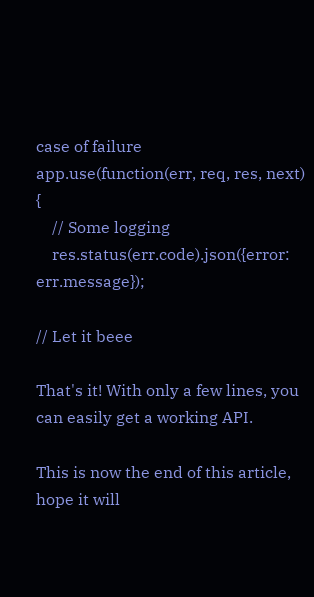case of failure
app.use(function(err, req, res, next) {
    // Some logging
    res.status(err.code).json({error: err.message});

// Let it beee

That's it! With only a few lines, you can easily get a working API.

This is now the end of this article, hope it will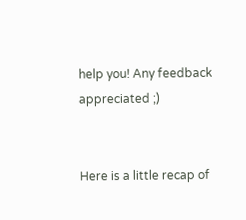help you! Any feedback appreciated ;)


Here is a little recap of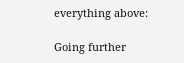everything above:

Going further